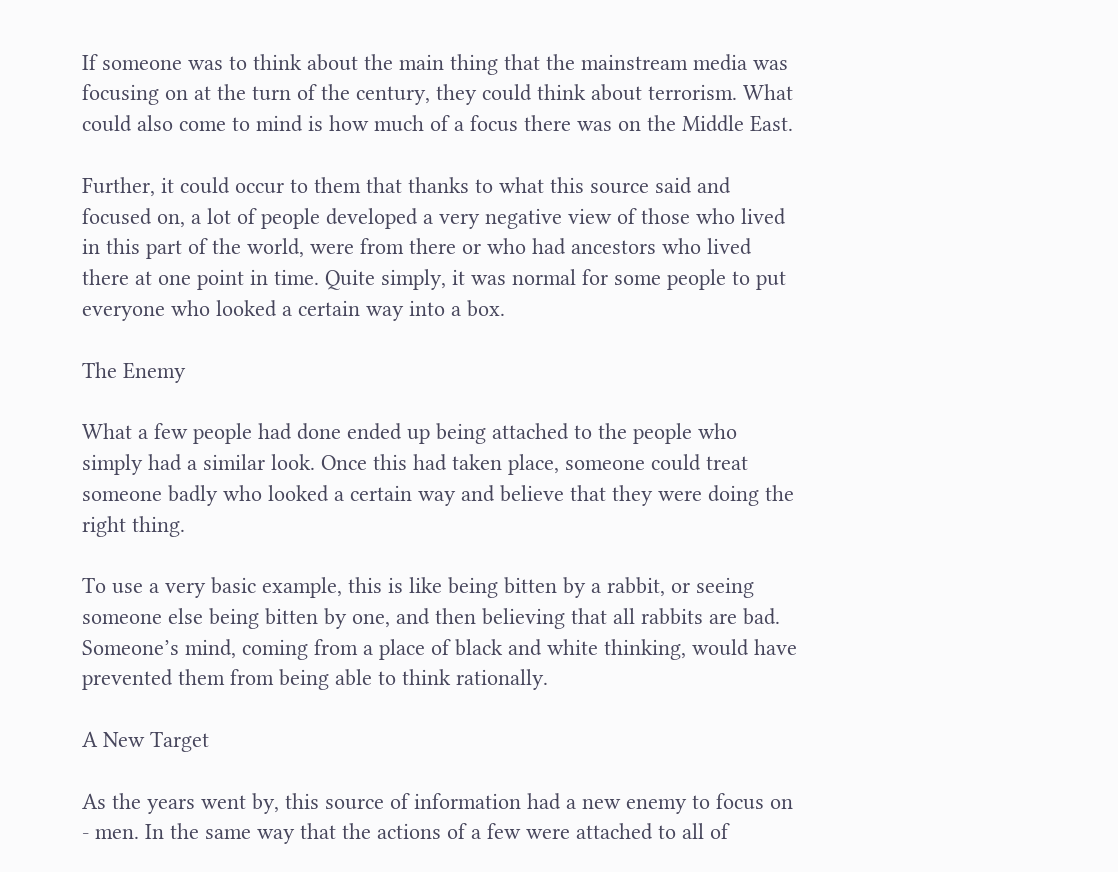If someone was to think about the main thing that the mainstream media was focusing on at the turn of the century, they could think about terrorism. What could also come to mind is how much of a focus there was on the Middle East.

Further, it could occur to them that thanks to what this source said and focused on, a lot of people developed a very negative view of those who lived in this part of the world, were from there or who had ancestors who lived there at one point in time. Quite simply, it was normal for some people to put everyone who looked a certain way into a box.

The Enemy

What a few people had done ended up being attached to the people who simply had a similar look. Once this had taken place, someone could treat someone badly who looked a certain way and believe that they were doing the right thing.

To use a very basic example, this is like being bitten by a rabbit, or seeing someone else being bitten by one, and then believing that all rabbits are bad. Someone’s mind, coming from a place of black and white thinking, would have prevented them from being able to think rationally.

A New Target

As the years went by, this source of information had a new enemy to focus on - men. In the same way that the actions of a few were attached to all of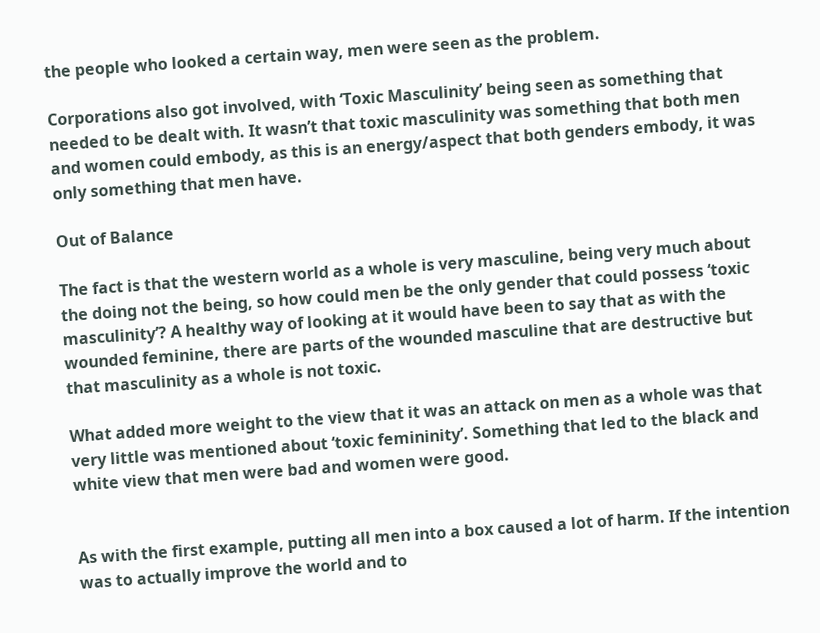the people who looked a certain way, men were seen as the problem.

Corporations also got involved, with ‘Toxic Masculinity’ being seen as something that needed to be dealt with. It wasn’t that toxic masculinity was something that both men and women could embody, as this is an energy/aspect that both genders embody, it was only something that men have.

Out of Balance

The fact is that the western world as a whole is very masculine, being very much about the doing not the being, so how could men be the only gender that could possess ‘toxic masculinity’? A healthy way of looking at it would have been to say that as with the wounded feminine, there are parts of the wounded masculine that are destructive but that masculinity as a whole is not toxic.

What added more weight to the view that it was an attack on men as a whole was that very little was mentioned about ‘toxic femininity’. Something that led to the black and white view that men were bad and women were good.


As with the first example, putting all men into a box caused a lot of harm. If the intention was to actually improve the world and to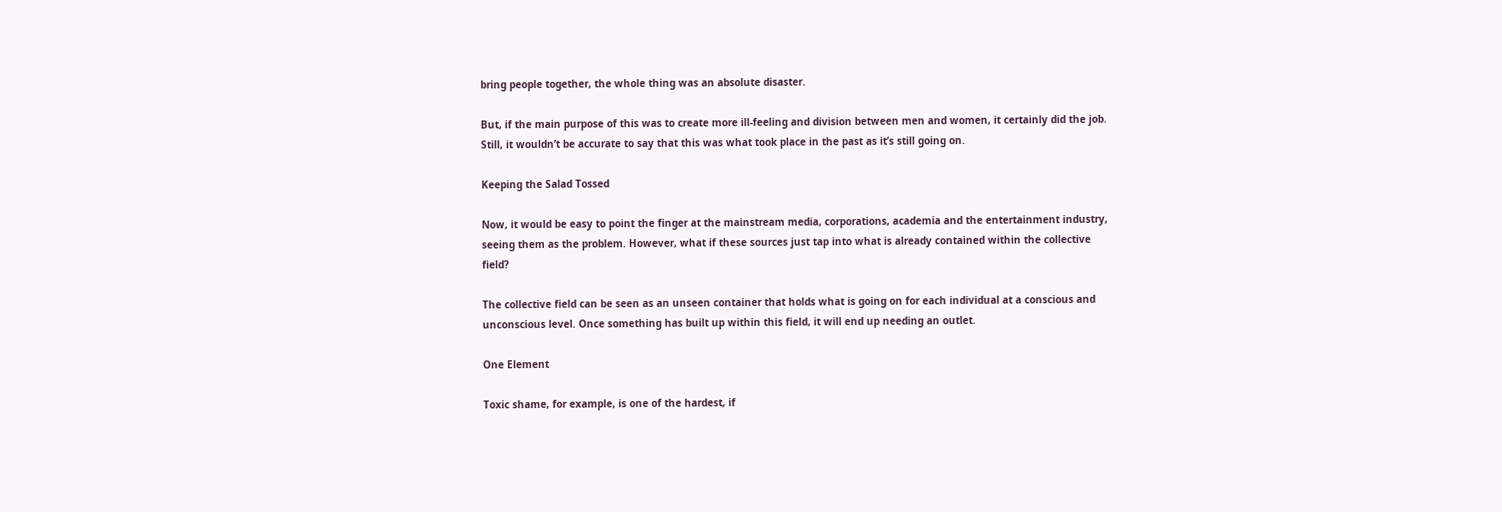bring people together, the whole thing was an absolute disaster.

But, if the main purpose of this was to create more ill-feeling and division between men and women, it certainly did the job. Still, it wouldn’t be accurate to say that this was what took place in the past as it’s still going on.

Keeping the Salad Tossed

Now, it would be easy to point the finger at the mainstream media, corporations, academia and the entertainment industry, seeing them as the problem. However, what if these sources just tap into what is already contained within the collective field?

The collective field can be seen as an unseen container that holds what is going on for each individual at a conscious and unconscious level. Once something has built up within this field, it will end up needing an outlet.

One Element

Toxic shame, for example, is one of the hardest, if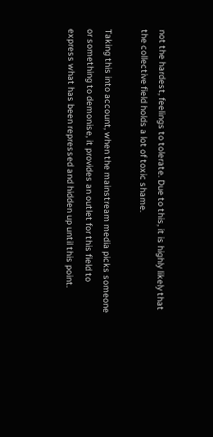not the hardest, feelings to tolerate. Due to this, it is highly likely that the collective field holds a lot of toxic shame.

Taking this into account, when the mainstream media picks someone or something to demonise, it provides an outlet for this field to express what has been repressed and hidden up until this point.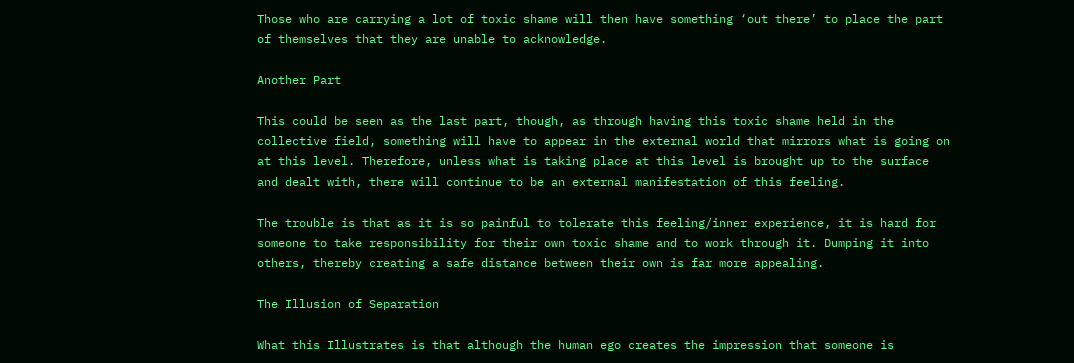Those who are carrying a lot of toxic shame will then have something ‘out there’ to place the part of themselves that they are unable to acknowledge.

Another Part

This could be seen as the last part, though, as through having this toxic shame held in the collective field, something will have to appear in the external world that mirrors what is going on at this level. Therefore, unless what is taking place at this level is brought up to the surface and dealt with, there will continue to be an external manifestation of this feeling.

The trouble is that as it is so painful to tolerate this feeling/inner experience, it is hard for someone to take responsibility for their own toxic shame and to work through it. Dumping it into others, thereby creating a safe distance between their own is far more appealing.

The Illusion of Separation

What this Illustrates is that although the human ego creates the impression that someone is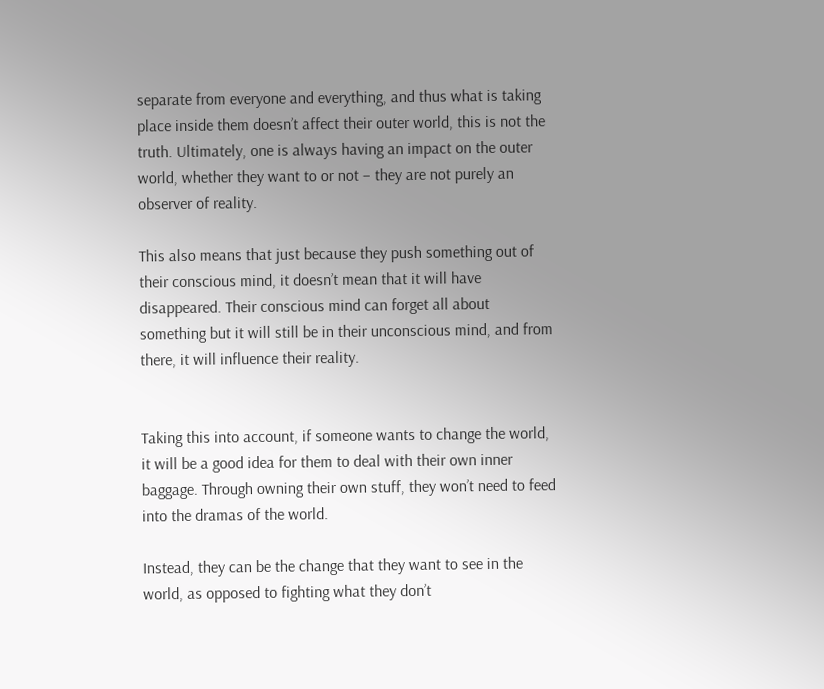separate from everyone and everything, and thus what is taking place inside them doesn’t affect their outer world, this is not the truth. Ultimately, one is always having an impact on the outer world, whether they want to or not – they are not purely an observer of reality.

This also means that just because they push something out of their conscious mind, it doesn’t mean that it will have disappeared. Their conscious mind can forget all about something but it will still be in their unconscious mind, and from there, it will influence their reality.


Taking this into account, if someone wants to change the world, it will be a good idea for them to deal with their own inner baggage. Through owning their own stuff, they won’t need to feed into the dramas of the world.

Instead, they can be the change that they want to see in the world, as opposed to fighting what they don’t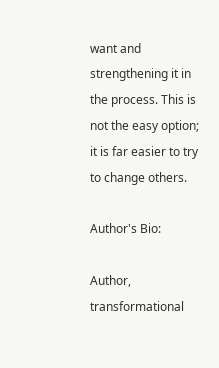want and strengthening it in the process. This is not the easy option; it is far easier to try to change others.

Author's Bio:

Author, transformational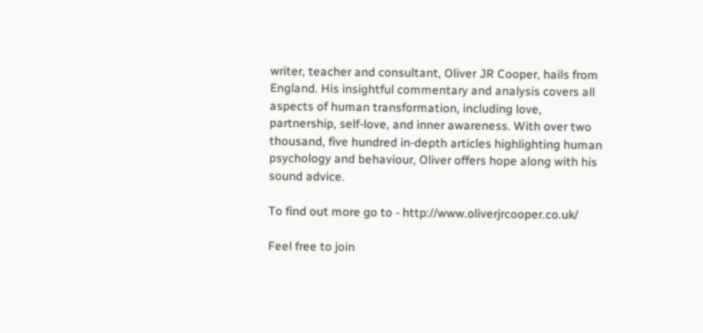writer, teacher and consultant, Oliver JR Cooper, hails from England. His insightful commentary and analysis covers all aspects of human transformation, including love, partnership, self-love, and inner awareness. With over two thousand, five hundred in-depth articles highlighting human psychology and behaviour, Oliver offers hope along with his sound advice.

To find out more go to - http://www.oliverjrcooper.co.uk/

Feel free to join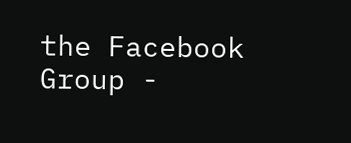the Facebook Group -